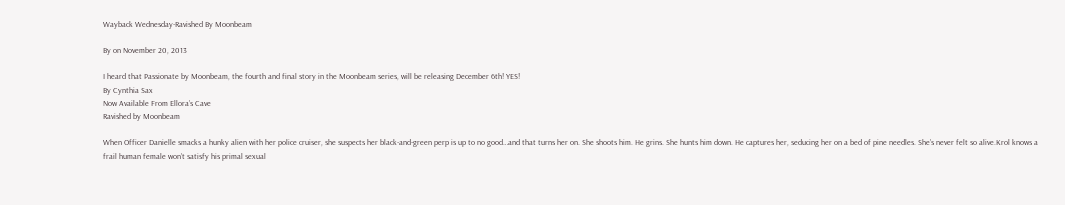Wayback Wednesday-Ravished By Moonbeam

By on November 20, 2013

I heard that Passionate by Moonbeam, the fourth and final story in the Moonbeam series, will be releasing December 6th! YES!
By Cynthia Sax
Now Available From Ellora’s Cave
Ravished by Moonbeam

When Officer Danielle smacks a hunky alien with her police cruiser, she suspects her black-and-green perp is up to no good…and that turns her on. She shoots him. He grins. She hunts him down. He captures her, seducing her on a bed of pine needles. She’s never felt so alive.Krol knows a frail human female won’t satisfy his primal sexual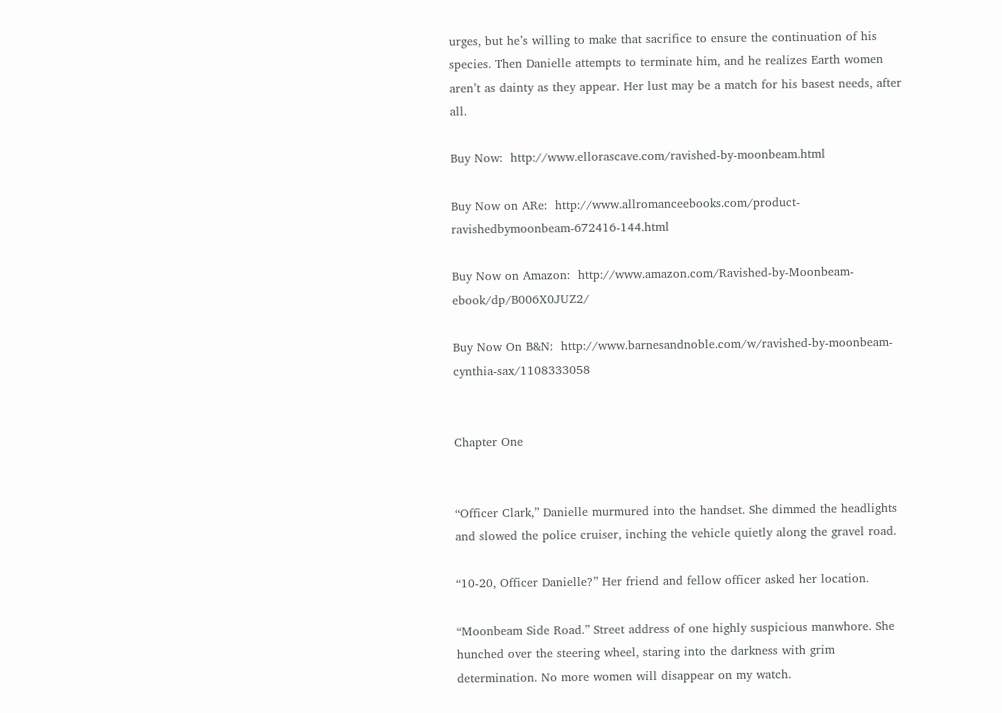urges, but he’s willing to make that sacrifice to ensure the continuation of his species. Then Danielle attempts to terminate him, and he realizes Earth women aren’t as dainty as they appear. Her lust may be a match for his basest needs, after all.

Buy Now:  http://www.ellorascave.com/ravished-by-moonbeam.html

Buy Now on ARe:  http://www.allromanceebooks.com/product-ravishedbymoonbeam-672416-144.html

Buy Now on Amazon:  http://www.amazon.com/Ravished-by-Moonbeam-ebook/dp/B006X0JUZ2/

Buy Now On B&N:  http://www.barnesandnoble.com/w/ravished-by-moonbeam-cynthia-sax/1108333058


Chapter One


“Officer Clark,” Danielle murmured into the handset. She dimmed the headlights and slowed the police cruiser, inching the vehicle quietly along the gravel road.

“10-20, Officer Danielle?” Her friend and fellow officer asked her location.

“Moonbeam Side Road.” Street address of one highly suspicious manwhore. She hunched over the steering wheel, staring into the darkness with grim determination. No more women will disappear on my watch.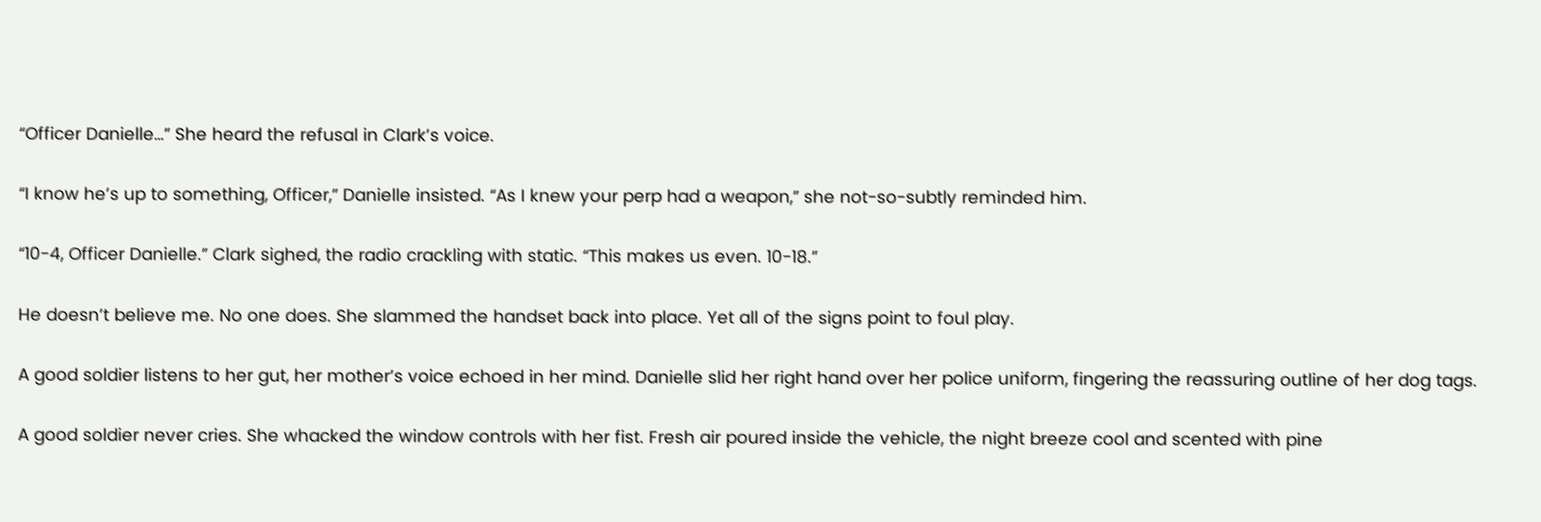“Officer Danielle…” She heard the refusal in Clark’s voice.

“I know he’s up to something, Officer,” Danielle insisted. “As I knew your perp had a weapon,” she not-so-subtly reminded him.

“10-4, Officer Danielle.” Clark sighed, the radio crackling with static. “This makes us even. 10-18.”

He doesn’t believe me. No one does. She slammed the handset back into place. Yet all of the signs point to foul play.

A good soldier listens to her gut, her mother’s voice echoed in her mind. Danielle slid her right hand over her police uniform, fingering the reassuring outline of her dog tags.

A good soldier never cries. She whacked the window controls with her fist. Fresh air poured inside the vehicle, the night breeze cool and scented with pine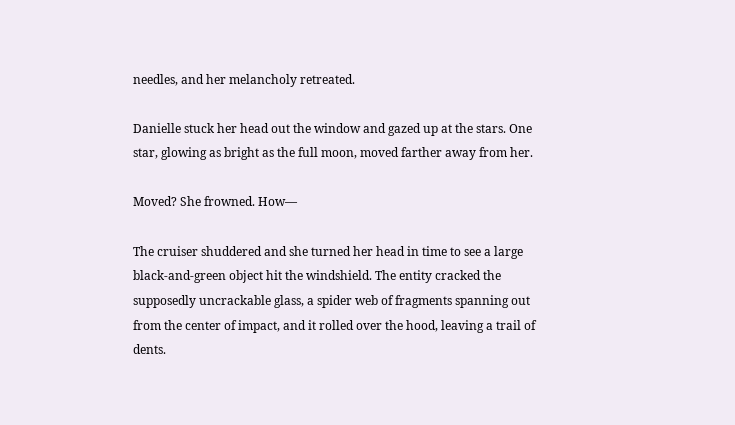needles, and her melancholy retreated.

Danielle stuck her head out the window and gazed up at the stars. One star, glowing as bright as the full moon, moved farther away from her.

Moved? She frowned. How—

The cruiser shuddered and she turned her head in time to see a large black-and-green object hit the windshield. The entity cracked the supposedly uncrackable glass, a spider web of fragments spanning out from the center of impact, and it rolled over the hood, leaving a trail of dents.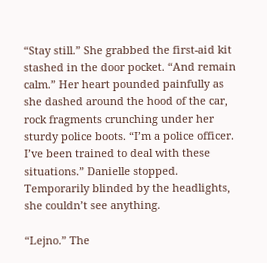“Stay still.” She grabbed the first-aid kit stashed in the door pocket. “And remain calm.” Her heart pounded painfully as she dashed around the hood of the car, rock fragments crunching under her sturdy police boots. “I’m a police officer. I’ve been trained to deal with these situations.” Danielle stopped. Temporarily blinded by the headlights, she couldn’t see anything.

“Lejno.” The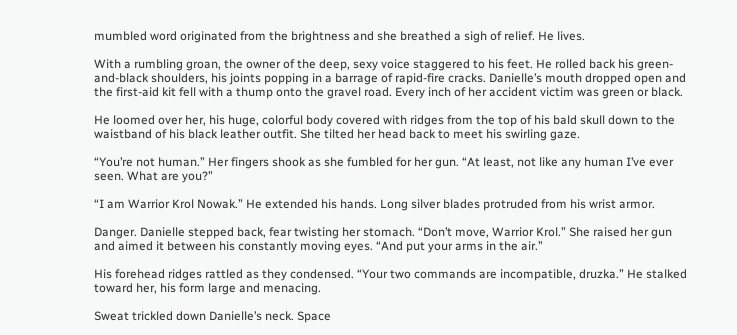mumbled word originated from the brightness and she breathed a sigh of relief. He lives.

With a rumbling groan, the owner of the deep, sexy voice staggered to his feet. He rolled back his green-and-black shoulders, his joints popping in a barrage of rapid-fire cracks. Danielle’s mouth dropped open and the first-aid kit fell with a thump onto the gravel road. Every inch of her accident victim was green or black.

He loomed over her, his huge, colorful body covered with ridges from the top of his bald skull down to the waistband of his black leather outfit. She tilted her head back to meet his swirling gaze.

“You’re not human.” Her fingers shook as she fumbled for her gun. “At least, not like any human I’ve ever seen. What are you?”

“I am Warrior Krol Nowak.” He extended his hands. Long silver blades protruded from his wrist armor.

Danger. Danielle stepped back, fear twisting her stomach. “Don’t move, Warrior Krol.” She raised her gun and aimed it between his constantly moving eyes. “And put your arms in the air.”

His forehead ridges rattled as they condensed. “Your two commands are incompatible, druzka.” He stalked toward her, his form large and menacing.

Sweat trickled down Danielle’s neck. Space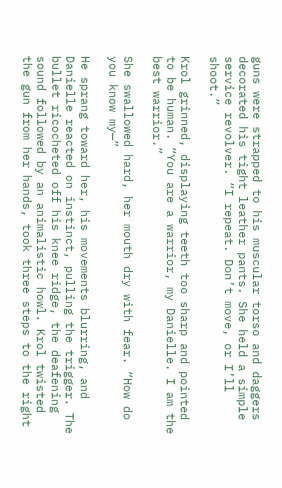guns were strapped to his muscular torso and daggers decorated his tight leather pants. She held a simple service revolver. “I repeat. Don’t move, or I’ll shoot.”

Krol grinned, displaying teeth too sharp and pointed to be human. “You are a warrior, my Danielle. I am the best warrior.”

She swallowed hard, her mouth dry with fear. “How do you know my—”

He sprang toward her, his movements blurring, and Danielle reacted on instinct, pulling the trigger. The bullet ricocheted off his knee ridge, the deafening sound followed by an animalistic howl. Krol twisted the gun from her hands, took three steps to the right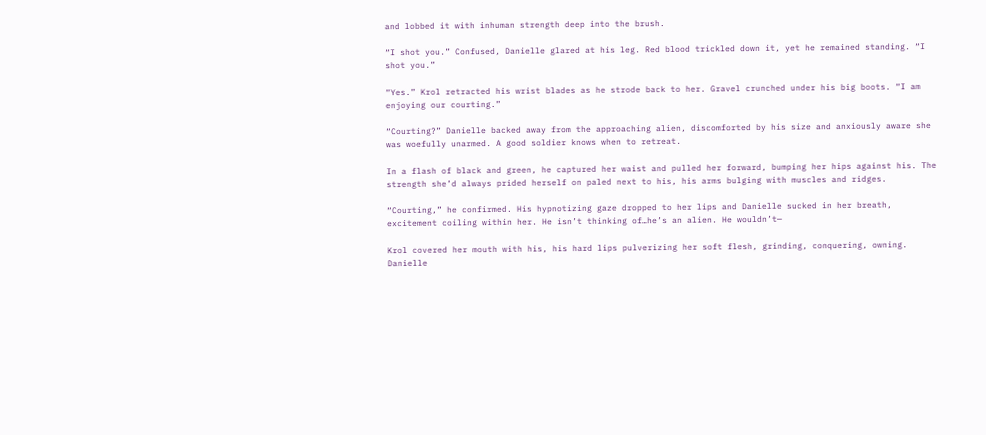and lobbed it with inhuman strength deep into the brush.

“I shot you.” Confused, Danielle glared at his leg. Red blood trickled down it, yet he remained standing. “I shot you.”

“Yes.” Krol retracted his wrist blades as he strode back to her. Gravel crunched under his big boots. “I am enjoying our courting.”

“Courting?” Danielle backed away from the approaching alien, discomforted by his size and anxiously aware she was woefully unarmed. A good soldier knows when to retreat.

In a flash of black and green, he captured her waist and pulled her forward, bumping her hips against his. The strength she’d always prided herself on paled next to his, his arms bulging with muscles and ridges.

“Courting,” he confirmed. His hypnotizing gaze dropped to her lips and Danielle sucked in her breath, excitement coiling within her. He isn’t thinking of…he’s an alien. He wouldn’t—

Krol covered her mouth with his, his hard lips pulverizing her soft flesh, grinding, conquering, owning. Danielle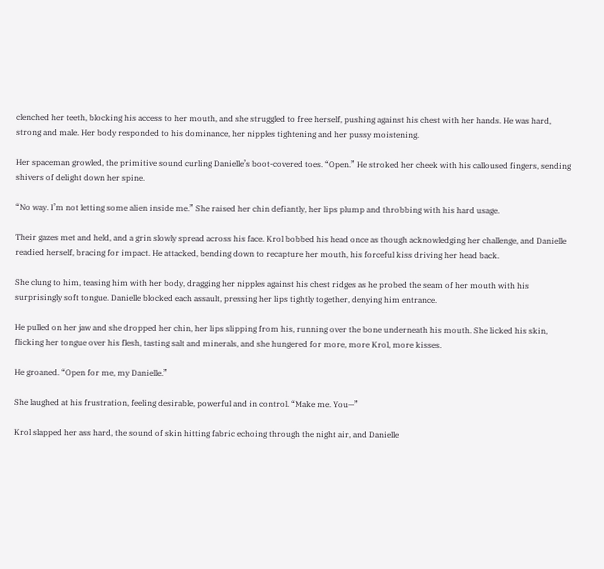clenched her teeth, blocking his access to her mouth, and she struggled to free herself, pushing against his chest with her hands. He was hard, strong and male. Her body responded to his dominance, her nipples tightening and her pussy moistening.

Her spaceman growled, the primitive sound curling Danielle’s boot-covered toes. “Open.” He stroked her cheek with his calloused fingers, sending shivers of delight down her spine.

“No way. I’m not letting some alien inside me.” She raised her chin defiantly, her lips plump and throbbing with his hard usage.

Their gazes met and held, and a grin slowly spread across his face. Krol bobbed his head once as though acknowledging her challenge, and Danielle readied herself, bracing for impact. He attacked, bending down to recapture her mouth, his forceful kiss driving her head back.

She clung to him, teasing him with her body, dragging her nipples against his chest ridges as he probed the seam of her mouth with his surprisingly soft tongue. Danielle blocked each assault, pressing her lips tightly together, denying him entrance.

He pulled on her jaw and she dropped her chin, her lips slipping from his, running over the bone underneath his mouth. She licked his skin, flicking her tongue over his flesh, tasting salt and minerals, and she hungered for more, more Krol, more kisses.

He groaned. “Open for me, my Danielle.”

She laughed at his frustration, feeling desirable, powerful and in control. “Make me. You—”

Krol slapped her ass hard, the sound of skin hitting fabric echoing through the night air, and Danielle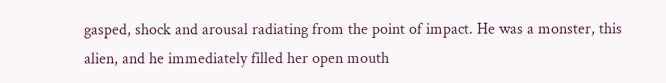gasped, shock and arousal radiating from the point of impact. He was a monster, this alien, and he immediately filled her open mouth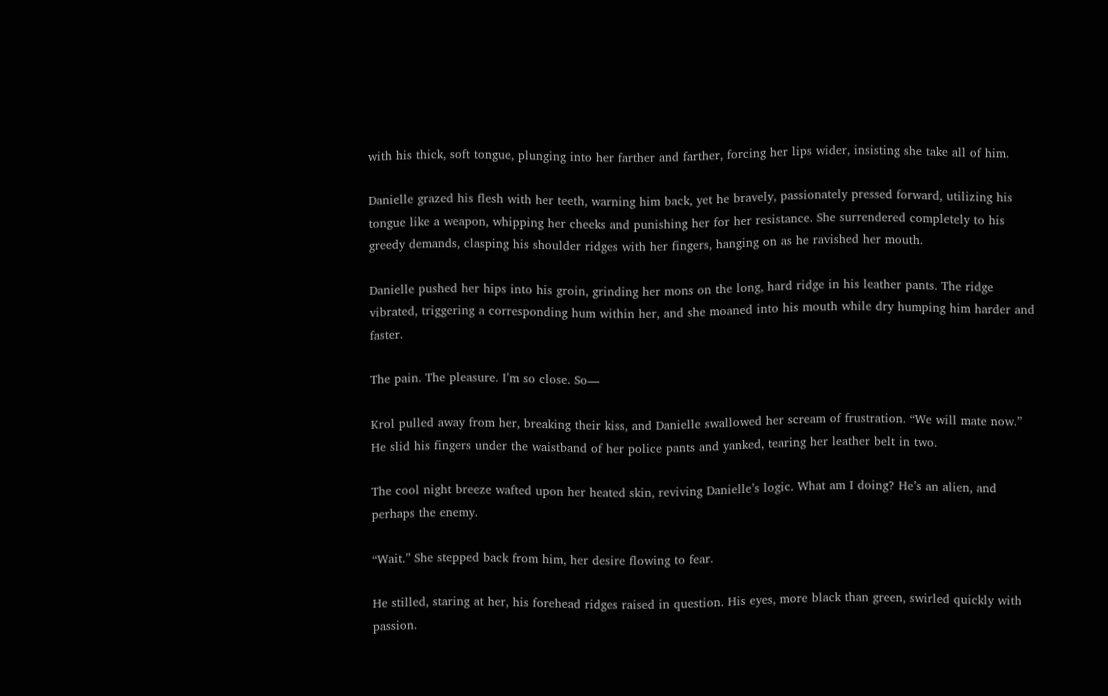with his thick, soft tongue, plunging into her farther and farther, forcing her lips wider, insisting she take all of him.

Danielle grazed his flesh with her teeth, warning him back, yet he bravely, passionately pressed forward, utilizing his tongue like a weapon, whipping her cheeks and punishing her for her resistance. She surrendered completely to his greedy demands, clasping his shoulder ridges with her fingers, hanging on as he ravished her mouth.

Danielle pushed her hips into his groin, grinding her mons on the long, hard ridge in his leather pants. The ridge vibrated, triggering a corresponding hum within her, and she moaned into his mouth while dry humping him harder and faster.

The pain. The pleasure. I’m so close. So—

Krol pulled away from her, breaking their kiss, and Danielle swallowed her scream of frustration. “We will mate now.” He slid his fingers under the waistband of her police pants and yanked, tearing her leather belt in two.

The cool night breeze wafted upon her heated skin, reviving Danielle’s logic. What am I doing? He’s an alien, and perhaps the enemy.

“Wait.” She stepped back from him, her desire flowing to fear.

He stilled, staring at her, his forehead ridges raised in question. His eyes, more black than green, swirled quickly with passion.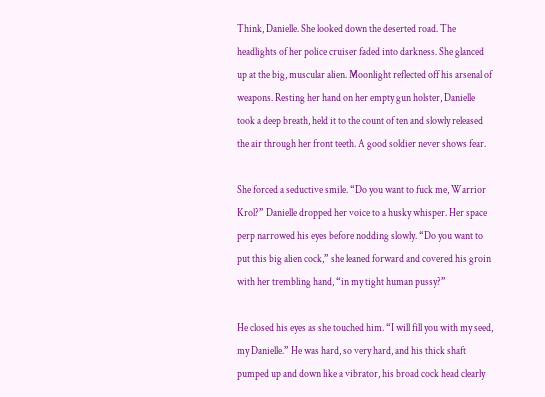Think, Danielle. She looked down the deserted road. The headlights of her police cruiser faded into darkness. She glanced up at the big, muscular alien. Moonlight reflected off his arsenal of weapons. Resting her hand on her empty gun holster, Danielle took a deep breath, held it to the count of ten and slowly released the air through her front teeth. A good soldier never shows fear.

She forced a seductive smile. “Do you want to fuck me, Warrior Krol?” Danielle dropped her voice to a husky whisper. Her space perp narrowed his eyes before nodding slowly. “Do you want to put this big alien cock,” she leaned forward and covered his groin with her trembling hand, “in my tight human pussy?”

He closed his eyes as she touched him. “I will fill you with my seed, my Danielle.” He was hard, so very hard, and his thick shaft pumped up and down like a vibrator, his broad cock head clearly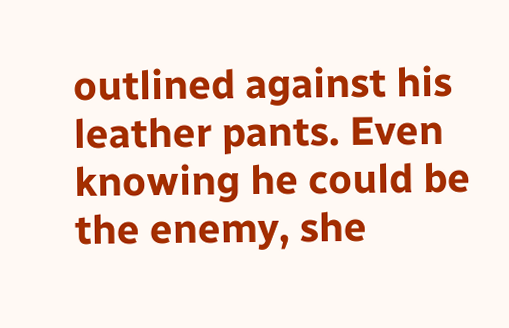outlined against his leather pants. Even knowing he could be the enemy, she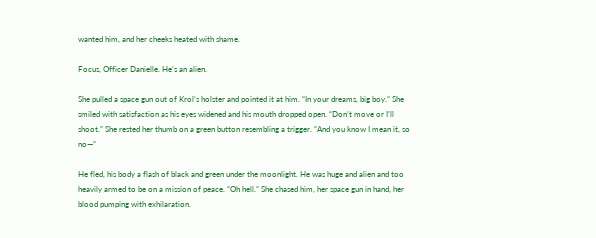wanted him, and her cheeks heated with shame.

Focus, Officer Danielle. He’s an alien.

She pulled a space gun out of Krol’s holster and pointed it at him. “In your dreams, big boy.” She smiled with satisfaction as his eyes widened and his mouth dropped open. “Don’t move or I’ll shoot.” She rested her thumb on a green button resembling a trigger. “And you know I mean it, so no—”

He fled, his body a flash of black and green under the moonlight. He was huge and alien and too heavily armed to be on a mission of peace. “Oh hell.” She chased him, her space gun in hand, her blood pumping with exhilaration.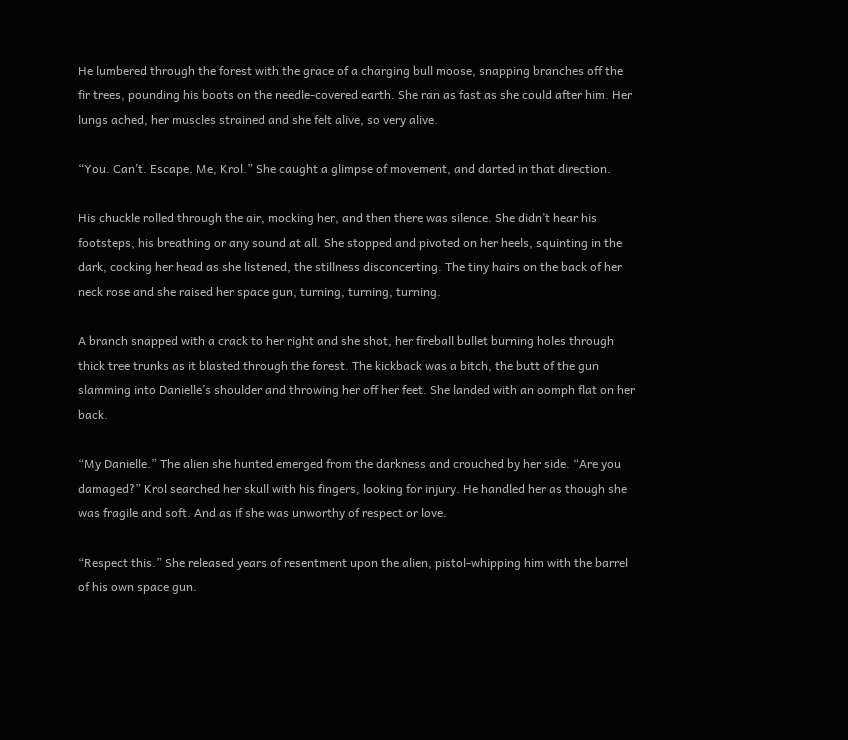He lumbered through the forest with the grace of a charging bull moose, snapping branches off the fir trees, pounding his boots on the needle-covered earth. She ran as fast as she could after him. Her lungs ached, her muscles strained and she felt alive, so very alive.

“You. Can’t. Escape. Me, Krol.” She caught a glimpse of movement, and darted in that direction.

His chuckle rolled through the air, mocking her, and then there was silence. She didn’t hear his footsteps, his breathing or any sound at all. She stopped and pivoted on her heels, squinting in the dark, cocking her head as she listened, the stillness disconcerting. The tiny hairs on the back of her neck rose and she raised her space gun, turning, turning, turning.

A branch snapped with a crack to her right and she shot, her fireball bullet burning holes through thick tree trunks as it blasted through the forest. The kickback was a bitch, the butt of the gun slamming into Danielle’s shoulder and throwing her off her feet. She landed with an oomph flat on her back.

“My Danielle.” The alien she hunted emerged from the darkness and crouched by her side. “Are you damaged?” Krol searched her skull with his fingers, looking for injury. He handled her as though she was fragile and soft. And as if she was unworthy of respect or love.

“Respect this.” She released years of resentment upon the alien, pistol-whipping him with the barrel of his own space gun.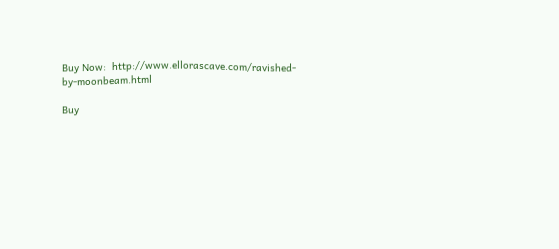Buy Now:  http://www.ellorascave.com/ravished-by-moonbeam.html

Buy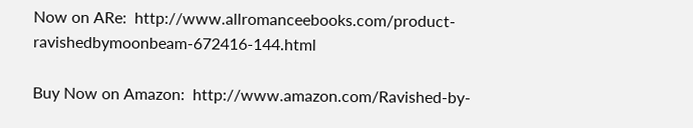Now on ARe:  http://www.allromanceebooks.com/product-ravishedbymoonbeam-672416-144.html

Buy Now on Amazon:  http://www.amazon.com/Ravished-by-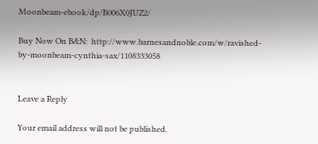Moonbeam-ebook/dp/B006X0JUZ2/

Buy Now On B&N:  http://www.barnesandnoble.com/w/ravished-by-moonbeam-cynthia-sax/1108333058


Leave a Reply

Your email address will not be published.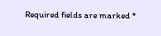Required fields are marked *